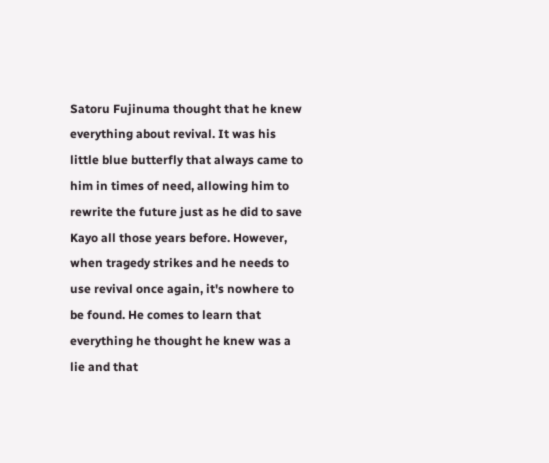Satoru Fujinuma thought that he knew everything about revival. It was his little blue butterfly that always came to him in times of need, allowing him to rewrite the future just as he did to save Kayo all those years before. However, when tragedy strikes and he needs to use revival once again, it's nowhere to be found. He comes to learn that everything he thought he knew was a lie and that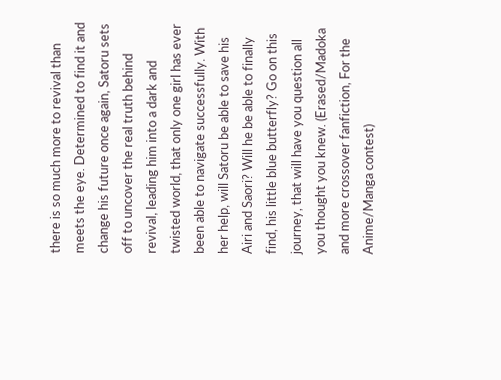there is so much more to revival than meets the eye. Determined to find it and change his future once again, Satoru sets off to uncover the real truth behind revival, leading him into a dark and twisted world, that only one girl has ever been able to navigate successfully. With her help, will Satoru be able to save his Airi and Saori? Will he be able to finally find, his little blue butterfly? Go on this journey, that will have you question all you thought you knew. (Erased/Madoka and more crossover fanfiction, For the Anime/Manga contest)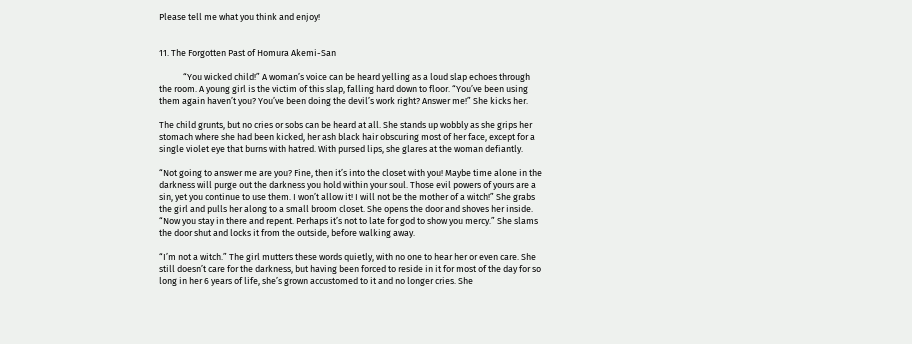Please tell me what you think and enjoy!


11. The Forgotten Past of Homura Akemi-San

            “You wicked child!” A woman’s voice can be heard yelling as a loud slap echoes through the room. A young girl is the victim of this slap, falling hard down to floor. “You’ve been using them again haven’t you? You’ve been doing the devil’s work right? Answer me!” She kicks her.

The child grunts, but no cries or sobs can be heard at all. She stands up wobbly as she grips her stomach where she had been kicked, her ash black hair obscuring most of her face, except for a single violet eye that burns with hatred. With pursed lips, she glares at the woman defiantly.

“Not going to answer me are you? Fine, then it’s into the closet with you! Maybe time alone in the darkness will purge out the darkness you hold within your soul. Those evil powers of yours are a sin, yet you continue to use them. I won’t allow it! I will not be the mother of a witch!” She grabs the girl and pulls her along to a small broom closet. She opens the door and shoves her inside. “Now you stay in there and repent. Perhaps it’s not to late for god to show you mercy.” She slams the door shut and locks it from the outside, before walking away.

“I’m not a witch.” The girl mutters these words quietly, with no one to hear her or even care. She still doesn’t care for the darkness, but having been forced to reside in it for most of the day for so long in her 6 years of life, she’s grown accustomed to it and no longer cries. She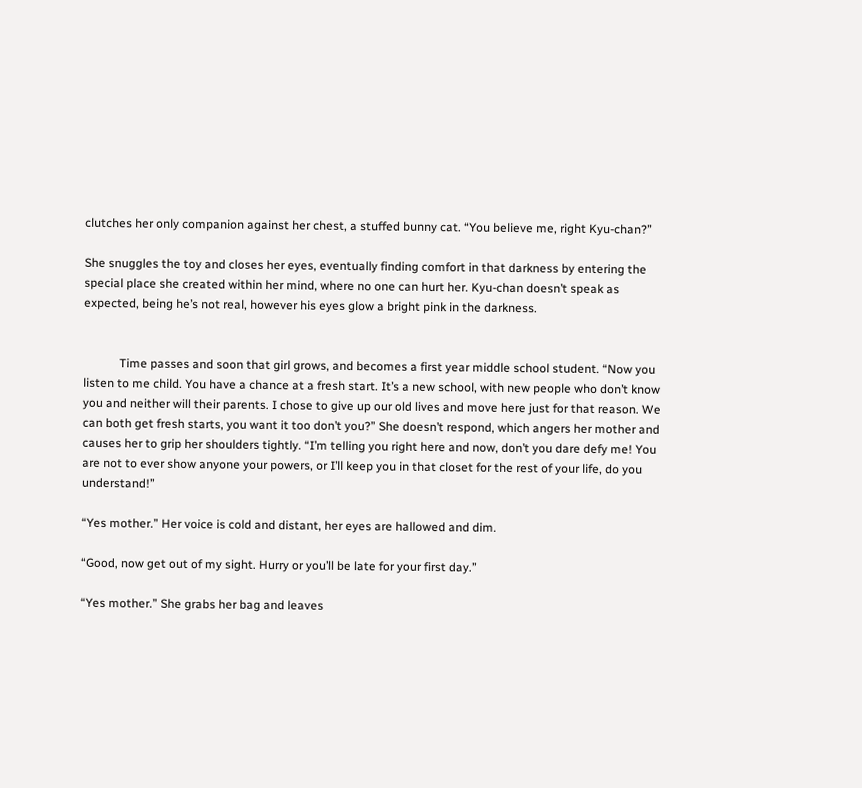clutches her only companion against her chest, a stuffed bunny cat. “You believe me, right Kyu-chan?”

She snuggles the toy and closes her eyes, eventually finding comfort in that darkness by entering the special place she created within her mind, where no one can hurt her. Kyu-chan doesn’t speak as expected, being he’s not real, however his eyes glow a bright pink in the darkness.


            Time passes and soon that girl grows, and becomes a first year middle school student. “Now you listen to me child. You have a chance at a fresh start. It’s a new school, with new people who don’t know you and neither will their parents. I chose to give up our old lives and move here just for that reason. We can both get fresh starts, you want it too don’t you?” She doesn’t respond, which angers her mother and causes her to grip her shoulders tightly. “I’m telling you right here and now, don’t you dare defy me! You are not to ever show anyone your powers, or I’ll keep you in that closet for the rest of your life, do you understand!”

“Yes mother.” Her voice is cold and distant, her eyes are hallowed and dim.

“Good, now get out of my sight. Hurry or you’ll be late for your first day.”

“Yes mother.” She grabs her bag and leaves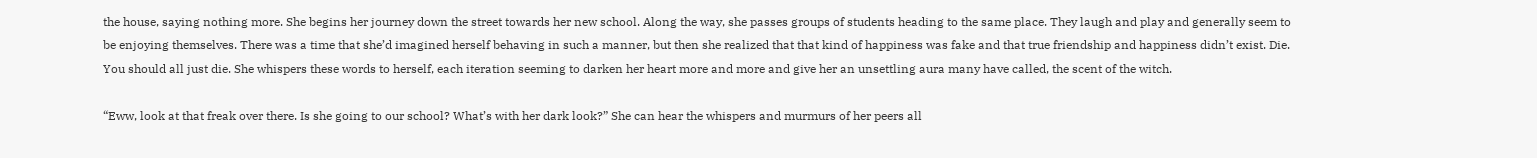the house, saying nothing more. She begins her journey down the street towards her new school. Along the way, she passes groups of students heading to the same place. They laugh and play and generally seem to be enjoying themselves. There was a time that she’d imagined herself behaving in such a manner, but then she realized that that kind of happiness was fake and that true friendship and happiness didn’t exist. Die. You should all just die. She whispers these words to herself, each iteration seeming to darken her heart more and more and give her an unsettling aura many have called, the scent of the witch.

“Eww, look at that freak over there. Is she going to our school? What’s with her dark look?” She can hear the whispers and murmurs of her peers all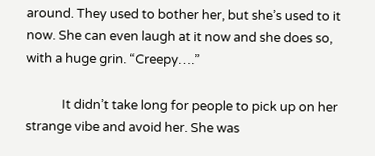around. They used to bother her, but she’s used to it now. She can even laugh at it now and she does so, with a huge grin. “Creepy….”

            It didn’t take long for people to pick up on her strange vibe and avoid her. She was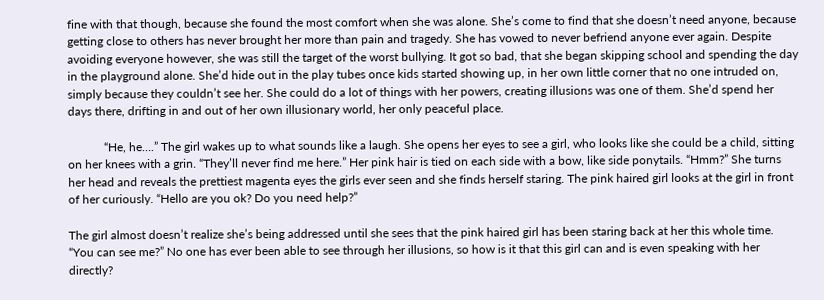fine with that though, because she found the most comfort when she was alone. She’s come to find that she doesn’t need anyone, because getting close to others has never brought her more than pain and tragedy. She has vowed to never befriend anyone ever again. Despite avoiding everyone however, she was still the target of the worst bullying. It got so bad, that she began skipping school and spending the day in the playground alone. She’d hide out in the play tubes once kids started showing up, in her own little corner that no one intruded on, simply because they couldn’t see her. She could do a lot of things with her powers, creating illusions was one of them. She’d spend her days there, drifting in and out of her own illusionary world, her only peaceful place.

            “He, he….” The girl wakes up to what sounds like a laugh. She opens her eyes to see a girl, who looks like she could be a child, sitting on her knees with a grin. “They’ll never find me here.” Her pink hair is tied on each side with a bow, like side ponytails. “Hmm?” She turns her head and reveals the prettiest magenta eyes the girls ever seen and she finds herself staring. The pink haired girl looks at the girl in front of her curiously. “Hello are you ok? Do you need help?”

The girl almost doesn’t realize she’s being addressed until she sees that the pink haired girl has been staring back at her this whole time. “You can see me?” No one has ever been able to see through her illusions, so how is it that this girl can and is even speaking with her directly?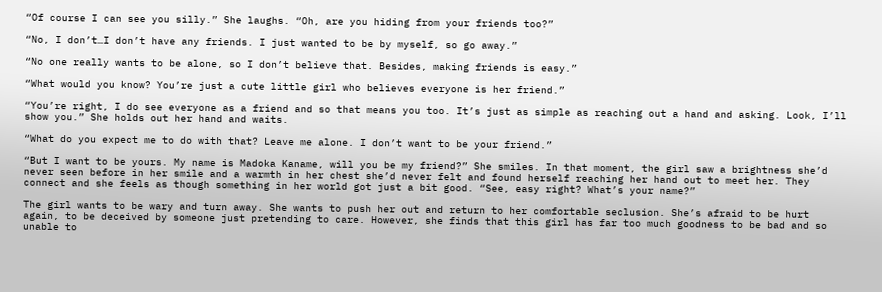“Of course I can see you silly.” She laughs. “Oh, are you hiding from your friends too?”

“No, I don’t…I don’t have any friends. I just wanted to be by myself, so go away.”

“No one really wants to be alone, so I don’t believe that. Besides, making friends is easy.”

“What would you know? You’re just a cute little girl who believes everyone is her friend.”

“You’re right, I do see everyone as a friend and so that means you too. It’s just as simple as reaching out a hand and asking. Look, I’ll show you.” She holds out her hand and waits.

“What do you expect me to do with that? Leave me alone. I don’t want to be your friend.”

“But I want to be yours. My name is Madoka Kaname, will you be my friend?” She smiles. In that moment, the girl saw a brightness she’d never seen before in her smile and a warmth in her chest she’d never felt and found herself reaching her hand out to meet her. They connect and she feels as though something in her world got just a bit good. “See, easy right? What’s your name?”

The girl wants to be wary and turn away. She wants to push her out and return to her comfortable seclusion. She’s afraid to be hurt again, to be deceived by someone just pretending to care. However, she finds that this girl has far too much goodness to be bad and so unable to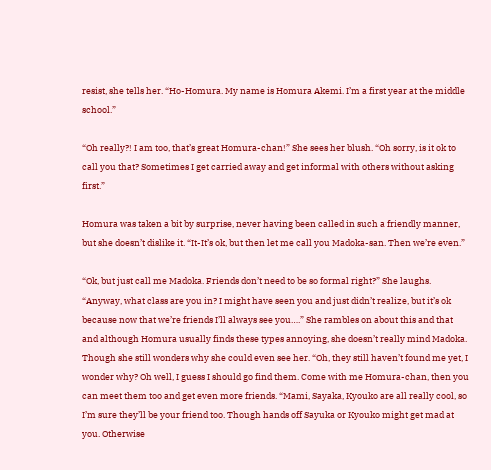resist, she tells her. “Ho-Homura. My name is Homura Akemi. I’m a first year at the middle school.”

“Oh really?! I am too, that’s great Homura-chan!” She sees her blush. “Oh sorry, is it ok to call you that? Sometimes I get carried away and get informal with others without asking first.”

Homura was taken a bit by surprise, never having been called in such a friendly manner, but she doesn’t dislike it. “It-It’s ok, but then let me call you Madoka-san. Then we’re even.”

“Ok, but just call me Madoka. Friends don’t need to be so formal right?” She laughs. “Anyway, what class are you in? I might have seen you and just didn’t realize, but it’s ok because now that we’re friends I’ll always see you….” She rambles on about this and that and although Homura usually finds these types annoying, she doesn’t really mind Madoka. Though she still wonders why she could even see her. “Oh, they still haven’t found me yet, I wonder why? Oh well, I guess I should go find them. Come with me Homura-chan, then you can meet them too and get even more friends. “Mami, Sayaka, Kyouko are all really cool, so I’m sure they’ll be your friend too. Though hands off Sayuka or Kyouko might get mad at you. Otherwise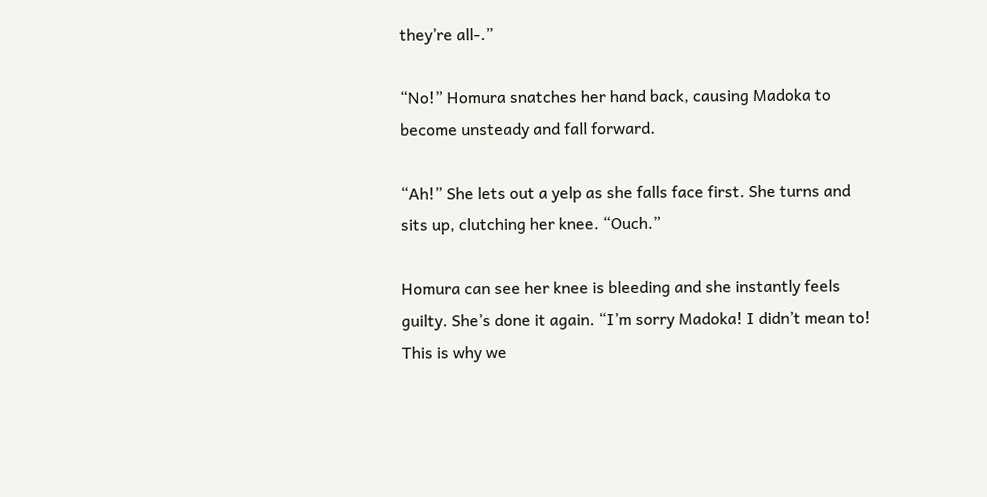they’re all-.”

“No!” Homura snatches her hand back, causing Madoka to become unsteady and fall forward.

“Ah!” She lets out a yelp as she falls face first. She turns and sits up, clutching her knee. “Ouch.”

Homura can see her knee is bleeding and she instantly feels guilty. She’s done it again. “I’m sorry Madoka! I didn’t mean to! This is why we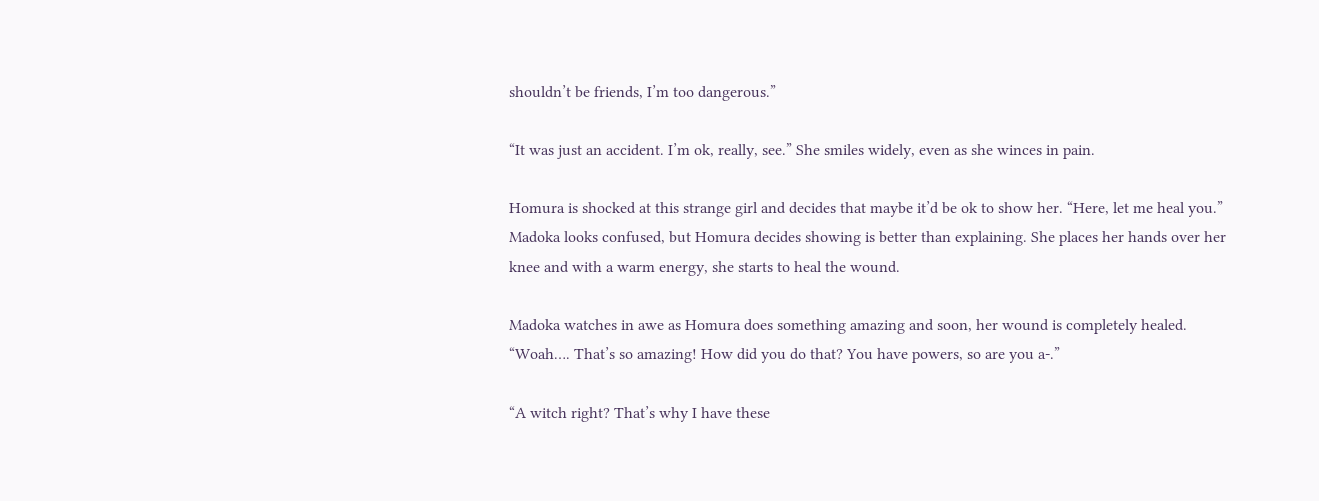shouldn’t be friends, I’m too dangerous.”

“It was just an accident. I’m ok, really, see.” She smiles widely, even as she winces in pain.

Homura is shocked at this strange girl and decides that maybe it’d be ok to show her. “Here, let me heal you.” Madoka looks confused, but Homura decides showing is better than explaining. She places her hands over her knee and with a warm energy, she starts to heal the wound.

Madoka watches in awe as Homura does something amazing and soon, her wound is completely healed. “Woah…. That’s so amazing! How did you do that? You have powers, so are you a-.”

“A witch right? That’s why I have these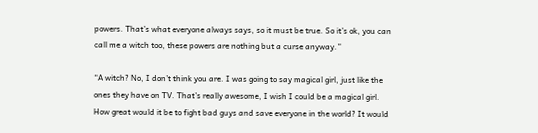powers. That’s what everyone always says, so it must be true. So it’s ok, you can call me a witch too, these powers are nothing but a curse anyway.”

“A witch? No, I don’t think you are. I was going to say magical girl, just like the ones they have on TV. That’s really awesome, I wish I could be a magical girl. How great would it be to fight bad guys and save everyone in the world? It would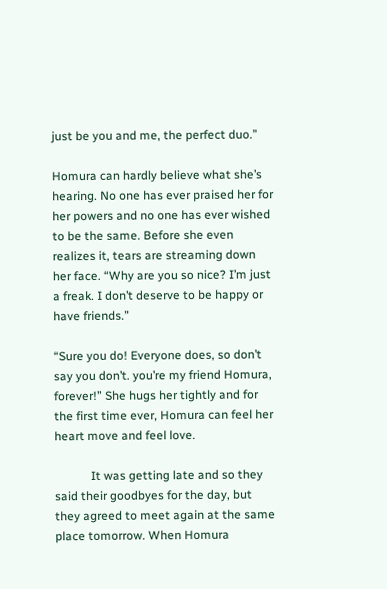just be you and me, the perfect duo.”

Homura can hardly believe what she’s hearing. No one has ever praised her for her powers and no one has ever wished to be the same. Before she even realizes it, tears are streaming down her face. “Why are you so nice? I’m just a freak. I don’t deserve to be happy or have friends.”

“Sure you do! Everyone does, so don’t say you don’t. you’re my friend Homura, forever!” She hugs her tightly and for the first time ever, Homura can feel her heart move and feel love.

            It was getting late and so they said their goodbyes for the day, but they agreed to meet again at the same place tomorrow. When Homura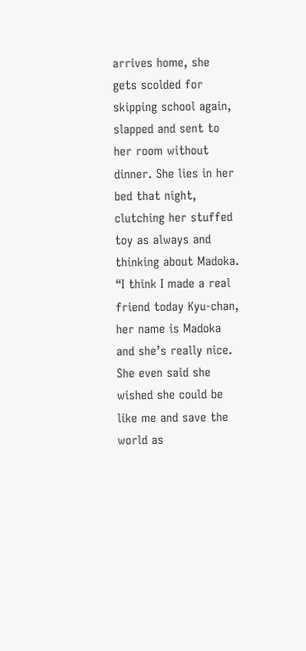arrives home, she gets scolded for skipping school again, slapped and sent to her room without dinner. She lies in her bed that night, clutching her stuffed toy as always and thinking about Madoka. “I think I made a real friend today Kyu-chan, her name is Madoka and she’s really nice. She even said she wished she could be like me and save the world as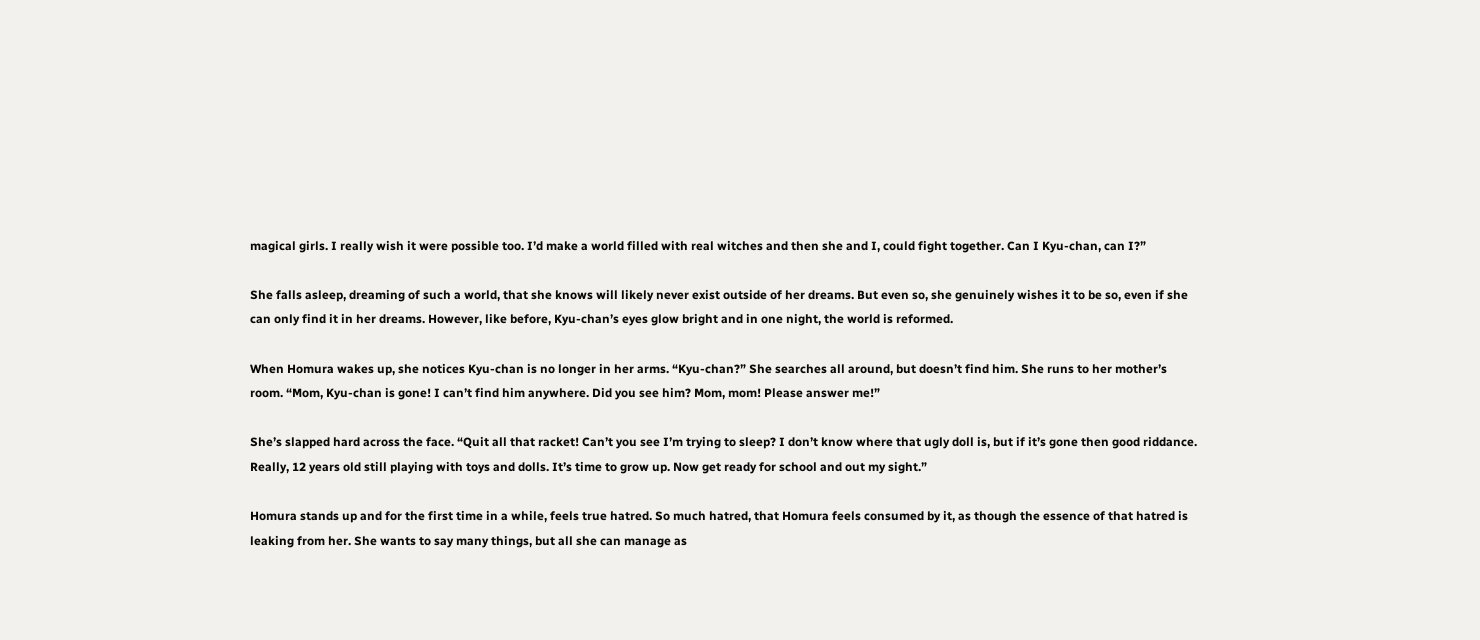magical girls. I really wish it were possible too. I’d make a world filled with real witches and then she and I, could fight together. Can I Kyu-chan, can I?”

She falls asleep, dreaming of such a world, that she knows will likely never exist outside of her dreams. But even so, she genuinely wishes it to be so, even if she can only find it in her dreams. However, like before, Kyu-chan’s eyes glow bright and in one night, the world is reformed.

When Homura wakes up, she notices Kyu-chan is no longer in her arms. “Kyu-chan?” She searches all around, but doesn’t find him. She runs to her mother’s room. “Mom, Kyu-chan is gone! I can’t find him anywhere. Did you see him? Mom, mom! Please answer me!”

She’s slapped hard across the face. “Quit all that racket! Can’t you see I’m trying to sleep? I don’t know where that ugly doll is, but if it’s gone then good riddance. Really, 12 years old still playing with toys and dolls. It’s time to grow up. Now get ready for school and out my sight.”

Homura stands up and for the first time in a while, feels true hatred. So much hatred, that Homura feels consumed by it, as though the essence of that hatred is leaking from her. She wants to say many things, but all she can manage as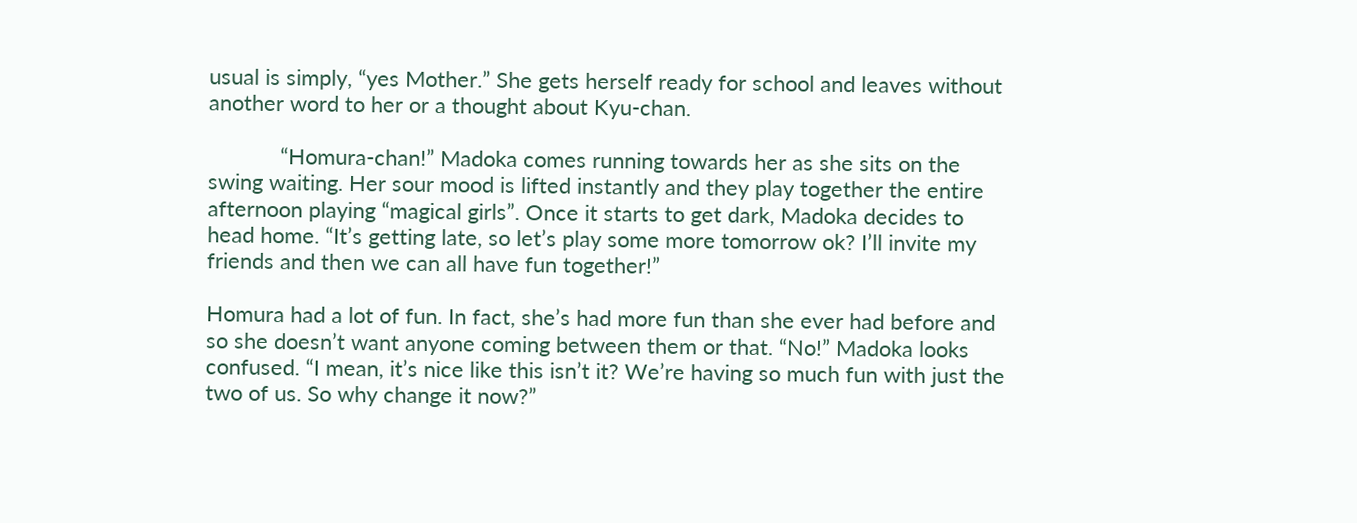usual is simply, “yes Mother.” She gets herself ready for school and leaves without another word to her or a thought about Kyu-chan.

            “Homura-chan!” Madoka comes running towards her as she sits on the swing waiting. Her sour mood is lifted instantly and they play together the entire afternoon playing “magical girls”. Once it starts to get dark, Madoka decides to head home. “It’s getting late, so let’s play some more tomorrow ok? I’ll invite my friends and then we can all have fun together!”

Homura had a lot of fun. In fact, she’s had more fun than she ever had before and so she doesn’t want anyone coming between them or that. “No!” Madoka looks confused. “I mean, it’s nice like this isn’t it? We’re having so much fun with just the two of us. So why change it now?”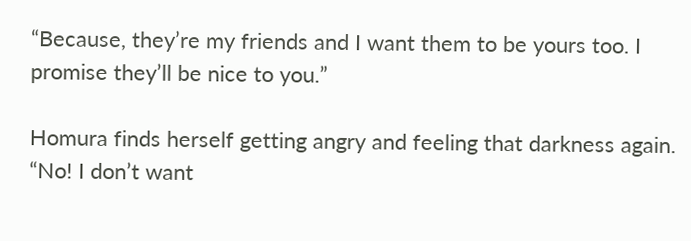“Because, they’re my friends and I want them to be yours too. I promise they’ll be nice to you.”

Homura finds herself getting angry and feeling that darkness again. “No! I don’t want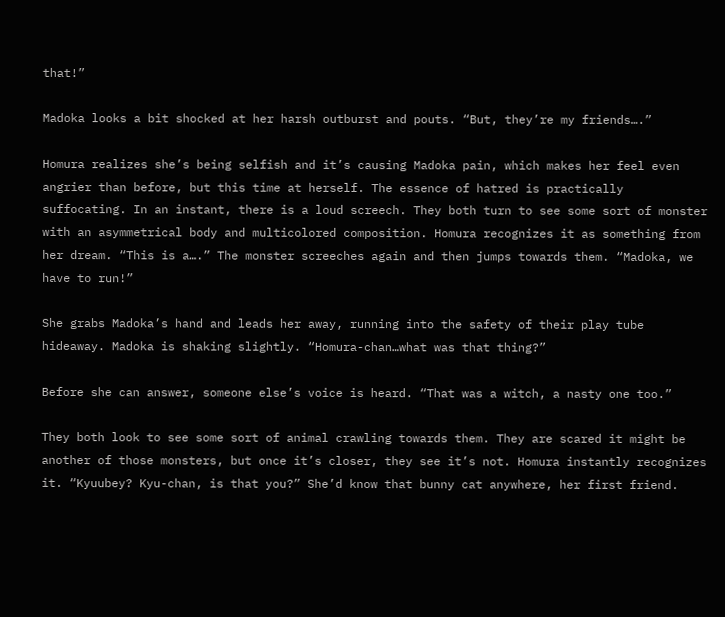that!”

Madoka looks a bit shocked at her harsh outburst and pouts. “But, they’re my friends….”

Homura realizes she’s being selfish and it’s causing Madoka pain, which makes her feel even angrier than before, but this time at herself. The essence of hatred is practically suffocating. In an instant, there is a loud screech. They both turn to see some sort of monster with an asymmetrical body and multicolored composition. Homura recognizes it as something from her dream. “This is a….” The monster screeches again and then jumps towards them. “Madoka, we have to run!”

She grabs Madoka’s hand and leads her away, running into the safety of their play tube hideaway. Madoka is shaking slightly. “Homura-chan…what was that thing?”

Before she can answer, someone else’s voice is heard. “That was a witch, a nasty one too.”

They both look to see some sort of animal crawling towards them. They are scared it might be another of those monsters, but once it’s closer, they see it’s not. Homura instantly recognizes it. “Kyuubey? Kyu-chan, is that you?” She’d know that bunny cat anywhere, her first friend.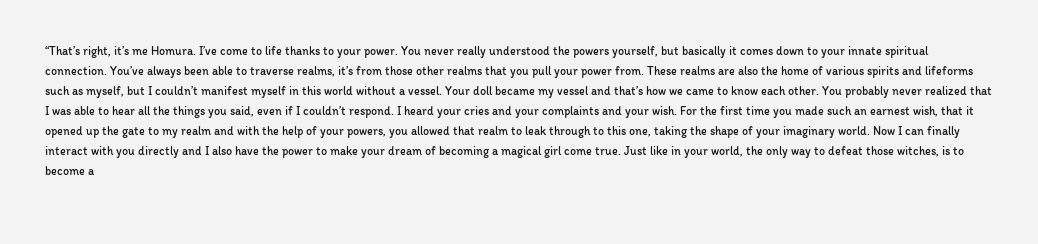“That’s right, it’s me Homura. I’ve come to life thanks to your power. You never really understood the powers yourself, but basically it comes down to your innate spiritual connection. You’ve always been able to traverse realms, it’s from those other realms that you pull your power from. These realms are also the home of various spirits and lifeforms such as myself, but I couldn’t manifest myself in this world without a vessel. Your doll became my vessel and that’s how we came to know each other. You probably never realized that I was able to hear all the things you said, even if I couldn’t respond. I heard your cries and your complaints and your wish. For the first time you made such an earnest wish, that it opened up the gate to my realm and with the help of your powers, you allowed that realm to leak through to this one, taking the shape of your imaginary world. Now I can finally interact with you directly and I also have the power to make your dream of becoming a magical girl come true. Just like in your world, the only way to defeat those witches, is to become a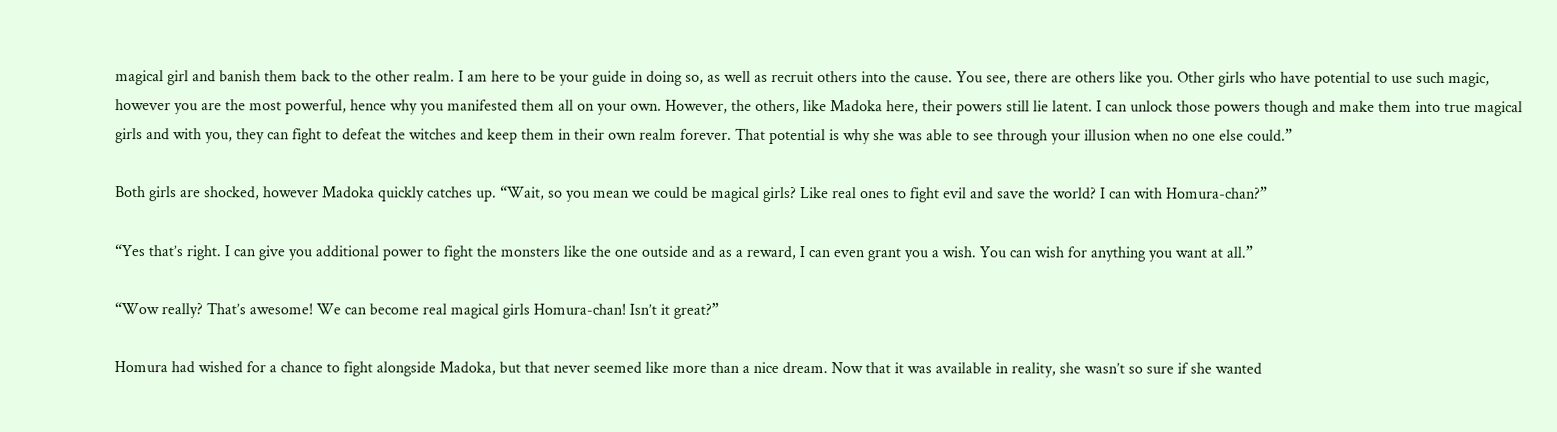magical girl and banish them back to the other realm. I am here to be your guide in doing so, as well as recruit others into the cause. You see, there are others like you. Other girls who have potential to use such magic, however you are the most powerful, hence why you manifested them all on your own. However, the others, like Madoka here, their powers still lie latent. I can unlock those powers though and make them into true magical girls and with you, they can fight to defeat the witches and keep them in their own realm forever. That potential is why she was able to see through your illusion when no one else could.”

Both girls are shocked, however Madoka quickly catches up. “Wait, so you mean we could be magical girls? Like real ones to fight evil and save the world? I can with Homura-chan?”

“Yes that’s right. I can give you additional power to fight the monsters like the one outside and as a reward, I can even grant you a wish. You can wish for anything you want at all.”

“Wow really? That’s awesome! We can become real magical girls Homura-chan! Isn’t it great?”

Homura had wished for a chance to fight alongside Madoka, but that never seemed like more than a nice dream. Now that it was available in reality, she wasn’t so sure if she wanted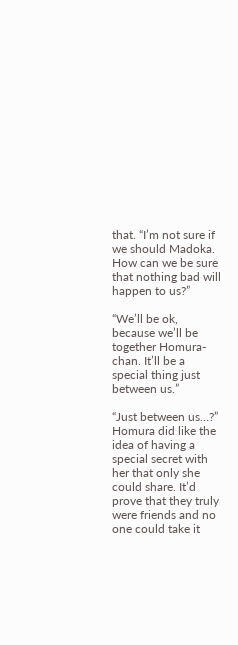that. “I’m not sure if we should Madoka. How can we be sure that nothing bad will happen to us?”

“We’ll be ok, because we’ll be together Homura-chan. It’ll be a special thing just between us.”

“Just between us…?” Homura did like the idea of having a special secret with her that only she could share. It’d prove that they truly were friends and no one could take it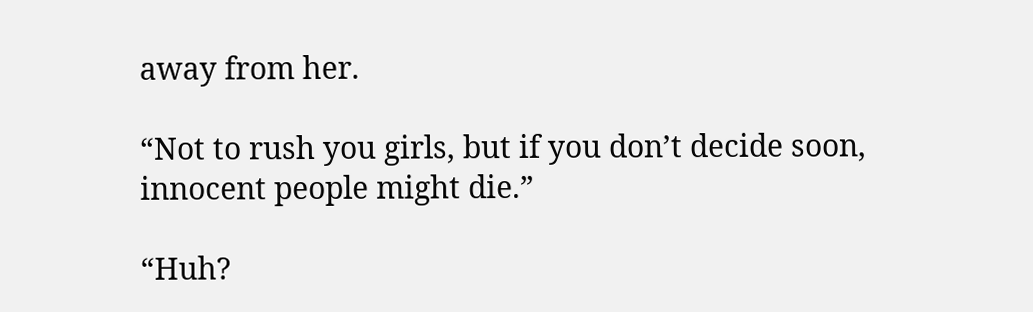away from her.

“Not to rush you girls, but if you don’t decide soon, innocent people might die.”

“Huh?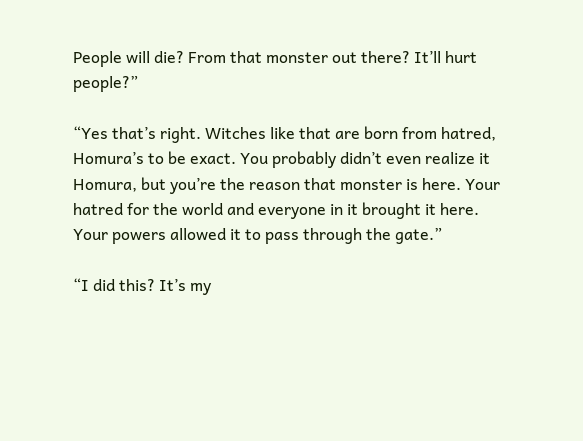People will die? From that monster out there? It’ll hurt people?”

“Yes that’s right. Witches like that are born from hatred, Homura’s to be exact. You probably didn’t even realize it Homura, but you’re the reason that monster is here. Your hatred for the world and everyone in it brought it here. Your powers allowed it to pass through the gate.”

“I did this? It’s my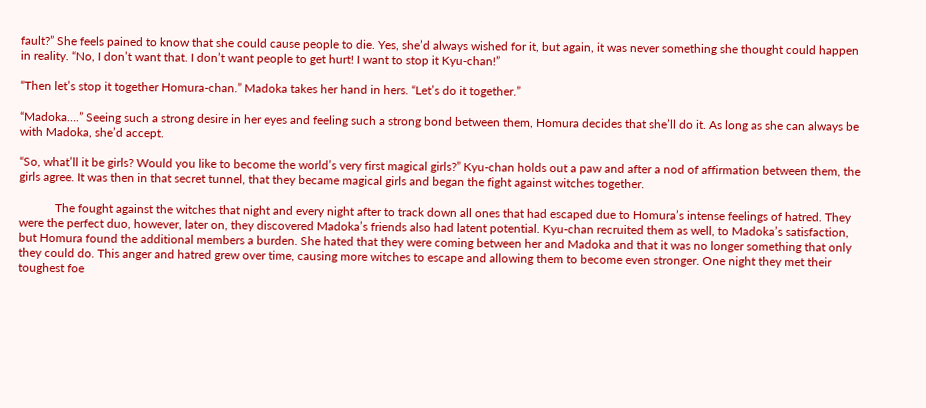fault?” She feels pained to know that she could cause people to die. Yes, she’d always wished for it, but again, it was never something she thought could happen in reality. “No, I don’t want that. I don’t want people to get hurt! I want to stop it Kyu-chan!”

“Then let’s stop it together Homura-chan.” Madoka takes her hand in hers. “Let’s do it together.”

“Madoka….” Seeing such a strong desire in her eyes and feeling such a strong bond between them, Homura decides that she’ll do it. As long as she can always be with Madoka, she’d accept.

“So, what’ll it be girls? Would you like to become the world’s very first magical girls?” Kyu-chan holds out a paw and after a nod of affirmation between them, the girls agree. It was then in that secret tunnel, that they became magical girls and began the fight against witches together.

            The fought against the witches that night and every night after to track down all ones that had escaped due to Homura’s intense feelings of hatred. They were the perfect duo, however, later on, they discovered Madoka’s friends also had latent potential. Kyu-chan recruited them as well, to Madoka’s satisfaction, but Homura found the additional members a burden. She hated that they were coming between her and Madoka and that it was no longer something that only they could do. This anger and hatred grew over time, causing more witches to escape and allowing them to become even stronger. One night they met their toughest foe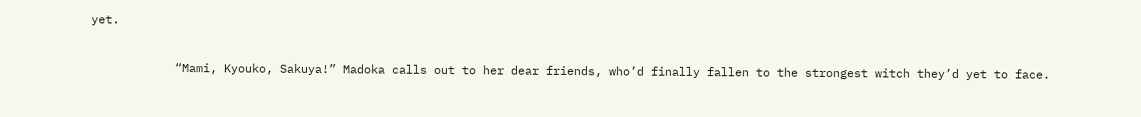yet.

            “Mami, Kyouko, Sakuya!” Madoka calls out to her dear friends, who’d finally fallen to the strongest witch they’d yet to face.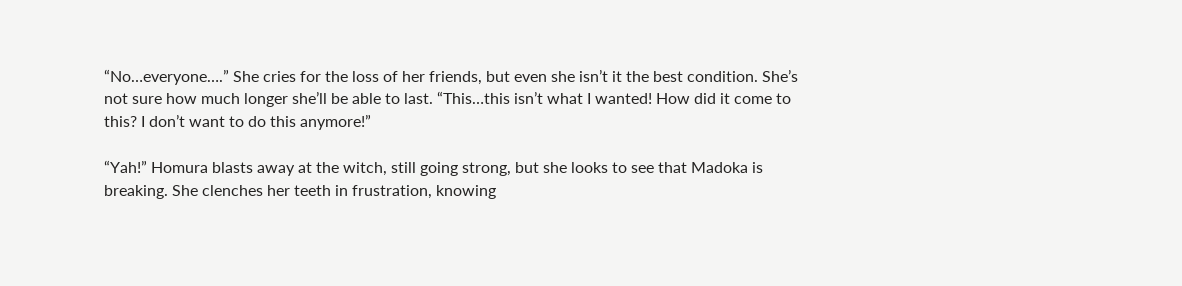“No…everyone….” She cries for the loss of her friends, but even she isn’t it the best condition. She’s not sure how much longer she’ll be able to last. “This…this isn’t what I wanted! How did it come to this? I don’t want to do this anymore!”

“Yah!” Homura blasts away at the witch, still going strong, but she looks to see that Madoka is breaking. She clenches her teeth in frustration, knowing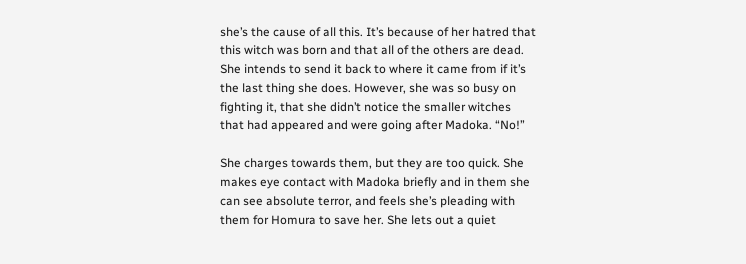she’s the cause of all this. It’s because of her hatred that this witch was born and that all of the others are dead. She intends to send it back to where it came from if it’s the last thing she does. However, she was so busy on fighting it, that she didn’t notice the smaller witches that had appeared and were going after Madoka. “No!”

She charges towards them, but they are too quick. She makes eye contact with Madoka briefly and in them she can see absolute terror, and feels she’s pleading with them for Homura to save her. She lets out a quiet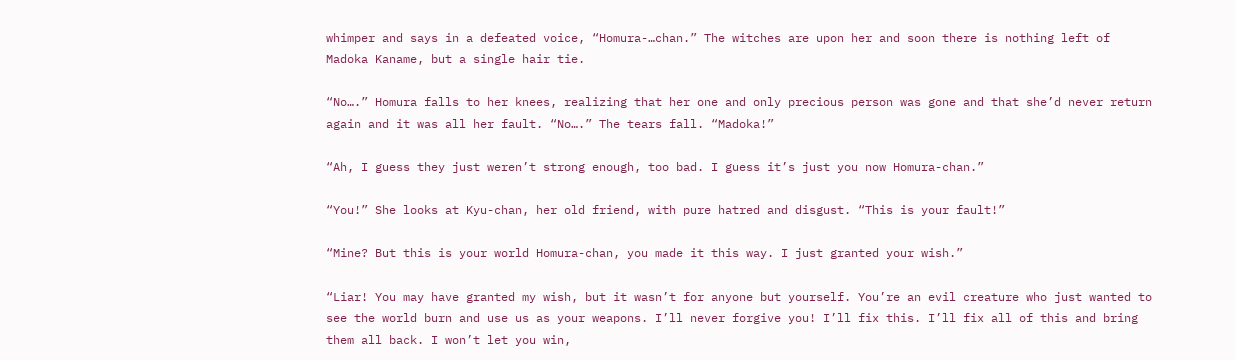whimper and says in a defeated voice, “Homura-…chan.” The witches are upon her and soon there is nothing left of Madoka Kaname, but a single hair tie.

“No….” Homura falls to her knees, realizing that her one and only precious person was gone and that she’d never return again and it was all her fault. “No….” The tears fall. “Madoka!”

“Ah, I guess they just weren’t strong enough, too bad. I guess it’s just you now Homura-chan.”

“You!” She looks at Kyu-chan, her old friend, with pure hatred and disgust. “This is your fault!”

“Mine? But this is your world Homura-chan, you made it this way. I just granted your wish.”

“Liar! You may have granted my wish, but it wasn’t for anyone but yourself. You’re an evil creature who just wanted to see the world burn and use us as your weapons. I’ll never forgive you! I’ll fix this. I’ll fix all of this and bring them all back. I won’t let you win,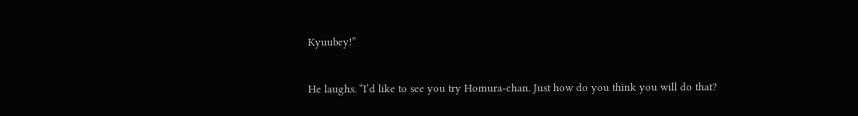Kyuubey!”

He laughs. “I’d like to see you try Homura-chan. Just how do you think you will do that?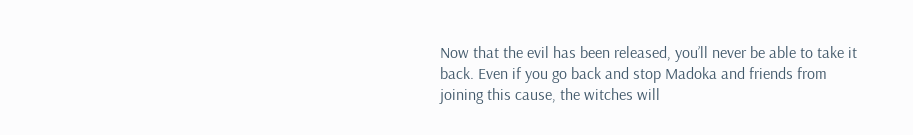Now that the evil has been released, you’ll never be able to take it back. Even if you go back and stop Madoka and friends from joining this cause, the witches will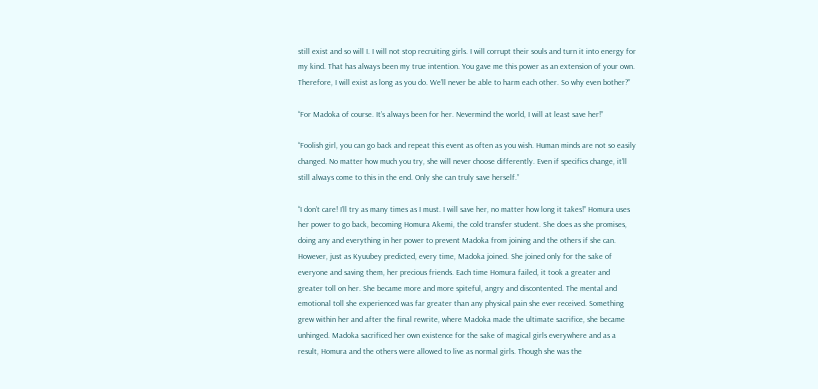still exist and so will I. I will not stop recruiting girls. I will corrupt their souls and turn it into energy for my kind. That has always been my true intention. You gave me this power as an extension of your own. Therefore, I will exist as long as you do. We’ll never be able to harm each other. So why even bother?”

“For Madoka of course. It’s always been for her. Nevermind the world, I will at least save her!”

“Foolish girl, you can go back and repeat this event as often as you wish. Human minds are not so easily changed. No matter how much you try, she will never choose differently. Even if specifics change, it’ll still always come to this in the end. Only she can truly save herself.”

“I don’t care! I’ll try as many times as I must. I will save her, no matter how long it takes!” Homura uses her power to go back, becoming Homura Akemi, the cold transfer student. She does as she promises, doing any and everything in her power to prevent Madoka from joining and the others if she can. However, just as Kyuubey predicted, every time, Madoka joined. She joined only for the sake of everyone and saving them, her precious friends. Each time Homura failed, it took a greater and greater toll on her. She became more and more spiteful, angry and discontented. The mental and emotional toll she experienced was far greater than any physical pain she ever received. Something grew within her and after the final rewrite, where Madoka made the ultimate sacrifice, she became unhinged. Madoka sacrificed her own existence for the sake of magical girls everywhere and as a result, Homura and the others were allowed to live as normal girls. Though she was the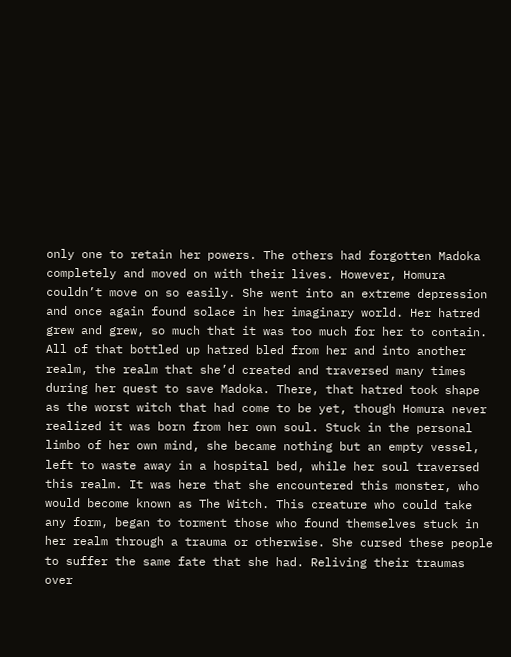only one to retain her powers. The others had forgotten Madoka completely and moved on with their lives. However, Homura couldn’t move on so easily. She went into an extreme depression and once again found solace in her imaginary world. Her hatred grew and grew, so much that it was too much for her to contain. All of that bottled up hatred bled from her and into another realm, the realm that she’d created and traversed many times during her quest to save Madoka. There, that hatred took shape as the worst witch that had come to be yet, though Homura never realized it was born from her own soul. Stuck in the personal limbo of her own mind, she became nothing but an empty vessel, left to waste away in a hospital bed, while her soul traversed this realm. It was here that she encountered this monster, who would become known as The Witch. This creature who could take any form, began to torment those who found themselves stuck in her realm through a trauma or otherwise. She cursed these people to suffer the same fate that she had. Reliving their traumas over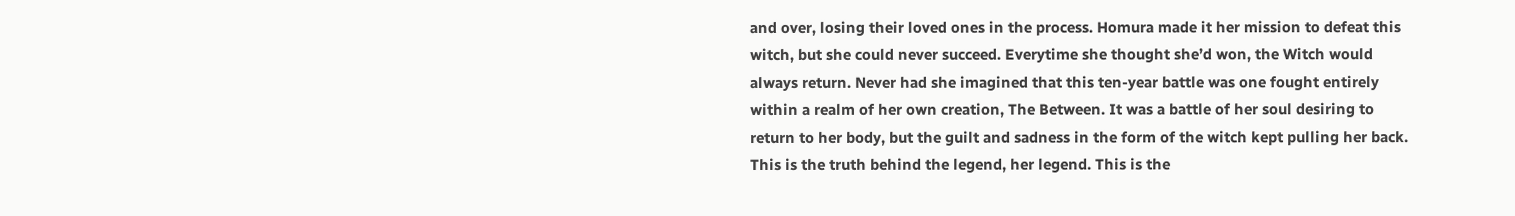and over, losing their loved ones in the process. Homura made it her mission to defeat this witch, but she could never succeed. Everytime she thought she’d won, the Witch would always return. Never had she imagined that this ten-year battle was one fought entirely within a realm of her own creation, The Between. It was a battle of her soul desiring to return to her body, but the guilt and sadness in the form of the witch kept pulling her back. This is the truth behind the legend, her legend. This is the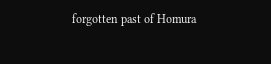forgotten past of Homura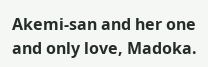Akemi-san and her one and only love, Madoka.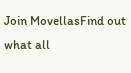Join MovellasFind out what all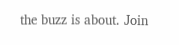the buzz is about. Join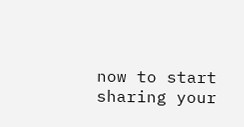now to start sharing your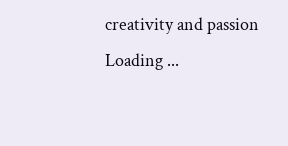creativity and passion
Loading ...